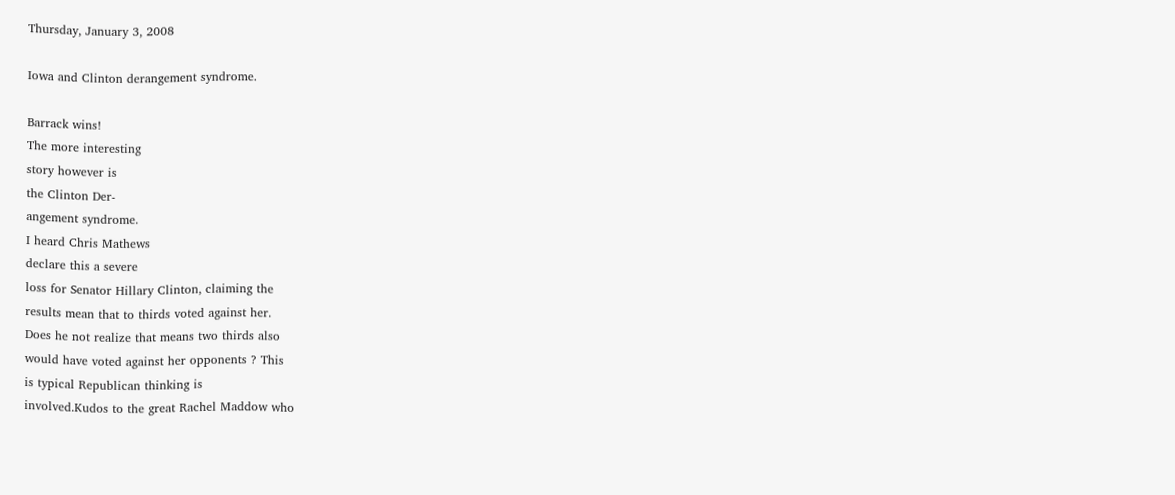Thursday, January 3, 2008

Iowa and Clinton derangement syndrome.

Barrack wins!
The more interesting
story however is
the Clinton Der-
angement syndrome.
I heard Chris Mathews
declare this a severe
loss for Senator Hillary Clinton, claiming the
results mean that to thirds voted against her.
Does he not realize that means two thirds also
would have voted against her opponents ? This
is typical Republican thinking is
involved.Kudos to the great Rachel Maddow who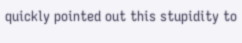quickly pointed out this stupidity to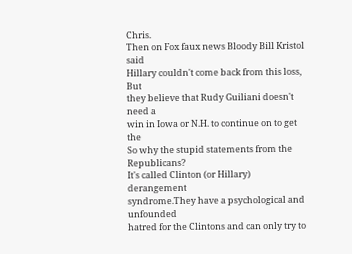Chris.
Then on Fox faux news Bloody Bill Kristol said
Hillary couldn't come back from this loss, But
they believe that Rudy Guiliani doesn't need a
win in Iowa or N.H. to continue on to get the
So why the stupid statements from the Republicans?
It's called Clinton (or Hillary) derangement
syndrome.They have a psychological and unfounded
hatred for the Clintons and can only try to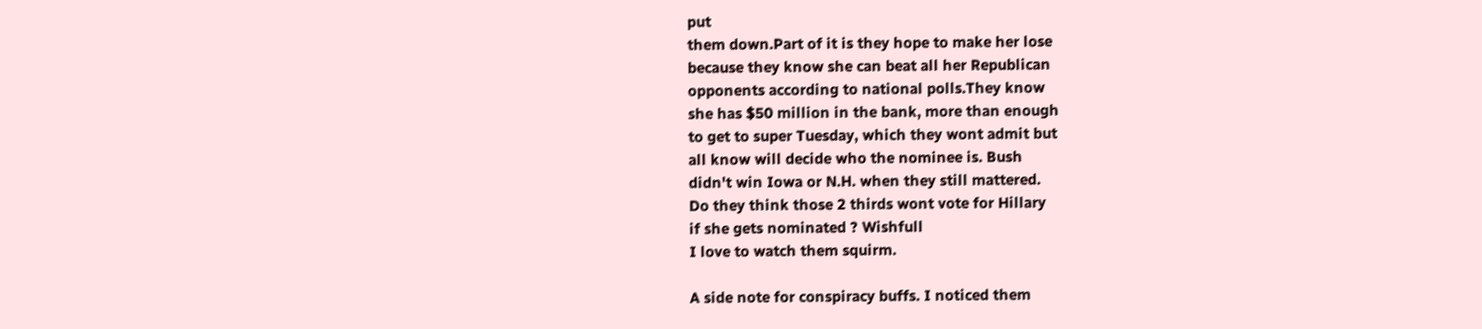put
them down.Part of it is they hope to make her lose
because they know she can beat all her Republican
opponents according to national polls.They know
she has $50 million in the bank, more than enough
to get to super Tuesday, which they wont admit but
all know will decide who the nominee is. Bush
didn't win Iowa or N.H. when they still mattered.
Do they think those 2 thirds wont vote for Hillary
if she gets nominated ? Wishfull
I love to watch them squirm.

A side note for conspiracy buffs. I noticed them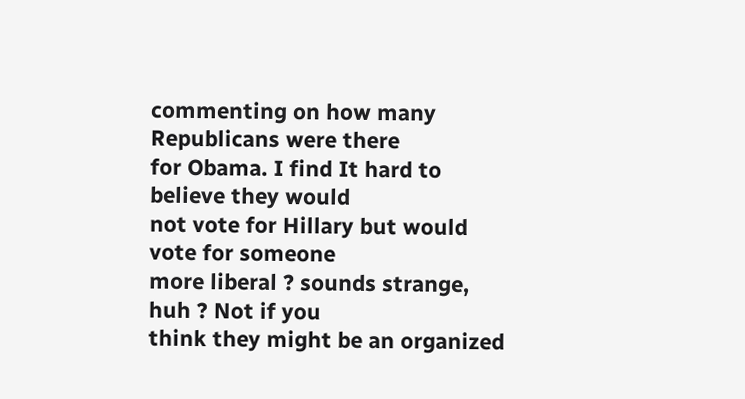commenting on how many Republicans were there
for Obama. I find It hard to believe they would
not vote for Hillary but would vote for someone
more liberal ? sounds strange, huh ? Not if you
think they might be an organized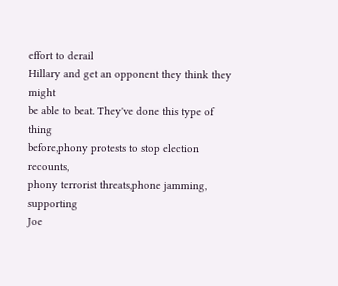effort to derail
Hillary and get an opponent they think they might
be able to beat. They've done this type of thing
before,phony protests to stop election recounts,
phony terrorist threats,phone jamming, supporting
Joe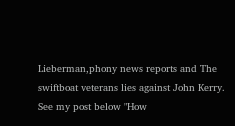Lieberman,phony news reports and The
swiftboat veterans lies against John Kerry.
See my post below "How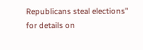Republicans steal elections"
for details on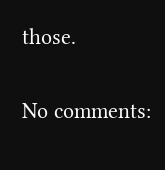those.

No comments: